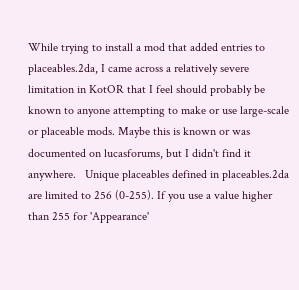While trying to install a mod that added entries to placeables.2da, I came across a relatively severe limitation in KotOR that I feel should probably be known to anyone attempting to make or use large-scale or placeable mods. Maybe this is known or was documented on lucasforums, but I didn't find it anywhere.   Unique placeables defined in placeables.2da are limited to 256 (0-255). If you use a value higher than 255 for 'Appearance'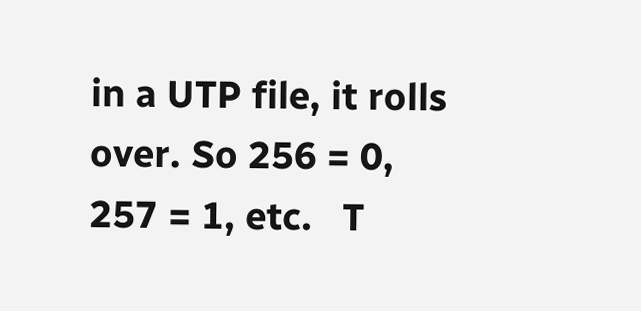in a UTP file, it rolls over. So 256 = 0, 257 = 1, etc.   T